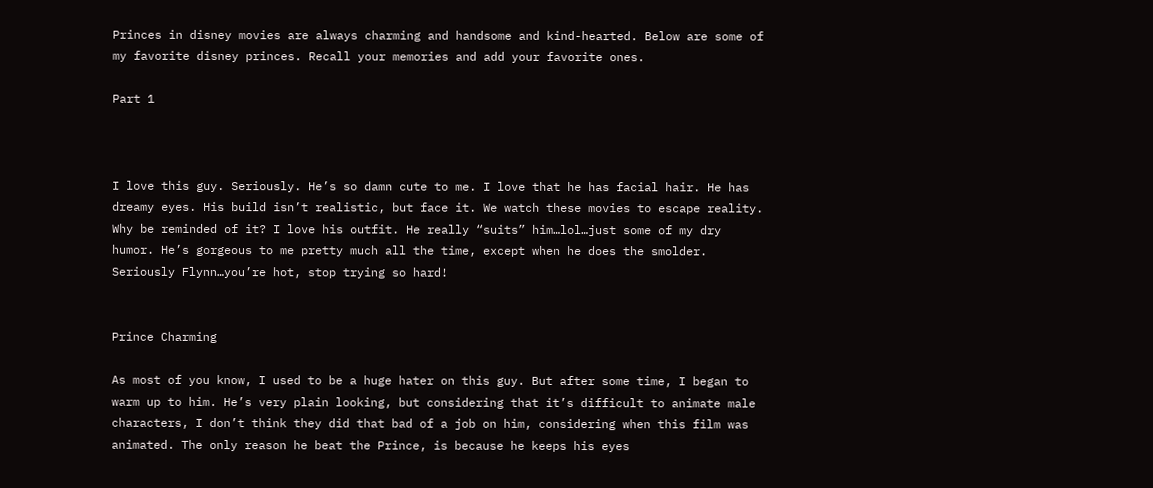Princes in disney movies are always charming and handsome and kind-hearted. Below are some of my favorite disney princes. Recall your memories and add your favorite ones.

Part 1



I love this guy. Seriously. He’s so damn cute to me. I love that he has facial hair. He has dreamy eyes. His build isn’t realistic, but face it. We watch these movies to escape reality. Why be reminded of it? I love his outfit. He really “suits” him…lol…just some of my dry humor. He’s gorgeous to me pretty much all the time, except when he does the smolder. Seriously Flynn…you’re hot, stop trying so hard!


Prince Charming

As most of you know, I used to be a huge hater on this guy. But after some time, I began to warm up to him. He’s very plain looking, but considering that it’s difficult to animate male characters, I don’t think they did that bad of a job on him, considering when this film was animated. The only reason he beat the Prince, is because he keeps his eyes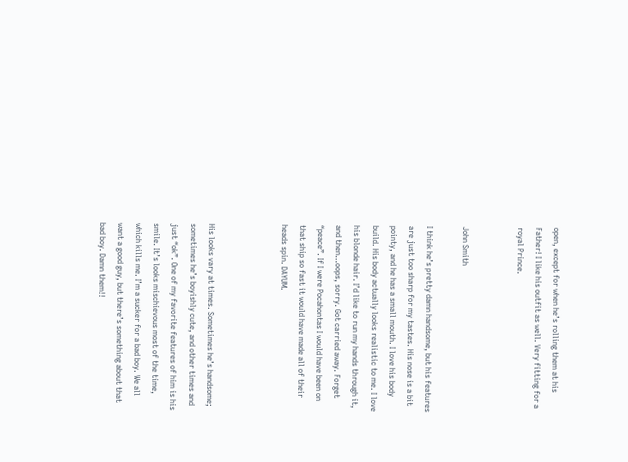open, except for when he’s rolling them at his Father! I like his outfit as well. Very fitting for a royal Prince.


John Smith

I think he’s pretty damn handsome, but his features are just too sharp for my tastes. His nose is a bit pointy, and he has a small mouth. I love his body build. His body actually looks realistic to me. I love his blonde hair. I’d like to run my hands through it, and then…oops, sorry. Got carried away. Forget “peace”. If I were Pocahontas I would have been on that ship so fast it would have made all of their heads spin. DAYUM.



His looks vary at times. Sometimes he’s handsome; sometimes he’s boyishly cute, and other times and just “ok”. One of my favorite features of him is his smile. It’s looks mischievous most of the time, which kills me. I’m a sucker for a bad boy. We all want a good guy, but there’s something about that bad boy. Damn them!!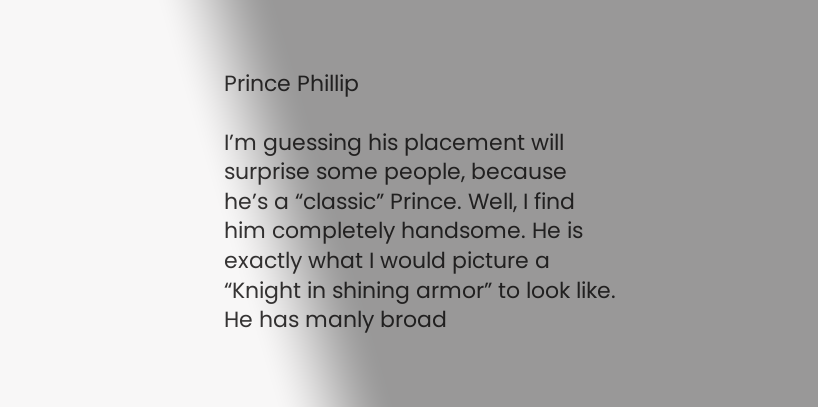Prince Phillip

I’m guessing his placement will surprise some people, because he’s a “classic” Prince. Well, I find him completely handsome. He is exactly what I would picture a “Knight in shining armor” to look like. He has manly broad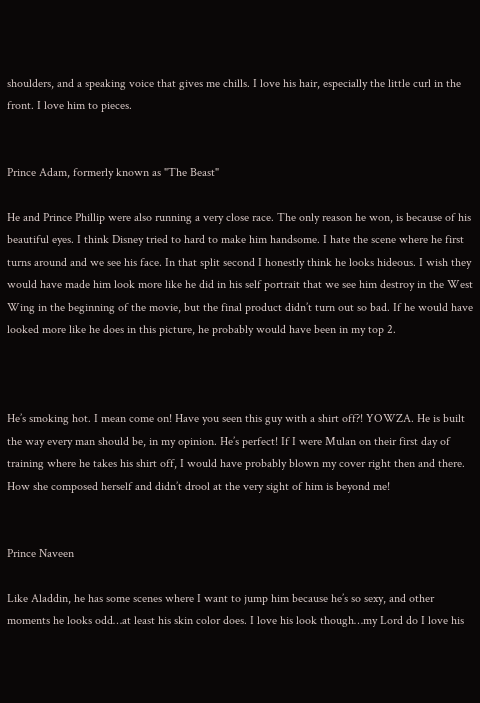shoulders, and a speaking voice that gives me chills. I love his hair, especially the little curl in the front. I love him to pieces.


Prince Adam, formerly known as "The Beast"

He and Prince Phillip were also running a very close race. The only reason he won, is because of his beautiful eyes. I think Disney tried to hard to make him handsome. I hate the scene where he first turns around and we see his face. In that split second I honestly think he looks hideous. I wish they would have made him look more like he did in his self portrait that we see him destroy in the West Wing in the beginning of the movie, but the final product didn’t turn out so bad. If he would have looked more like he does in this picture, he probably would have been in my top 2.



He’s smoking hot. I mean come on! Have you seen this guy with a shirt off?! YOWZA. He is built the way every man should be, in my opinion. He’s perfect! If I were Mulan on their first day of training where he takes his shirt off, I would have probably blown my cover right then and there. How she composed herself and didn’t drool at the very sight of him is beyond me!


Prince Naveen

Like Aladdin, he has some scenes where I want to jump him because he’s so sexy, and other moments he looks odd…at least his skin color does. I love his look though…my Lord do I love his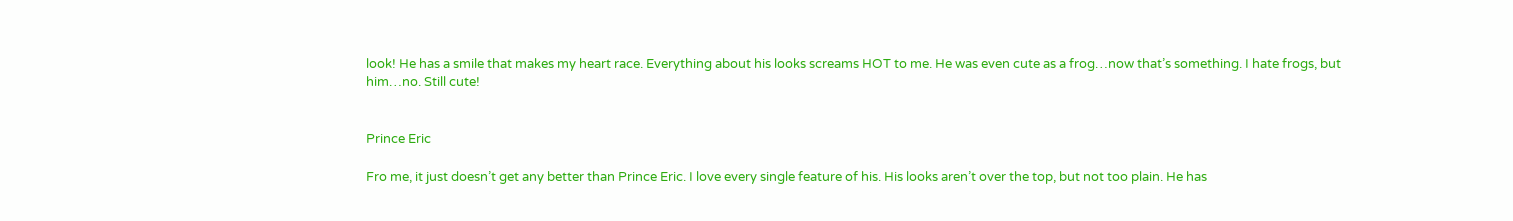look! He has a smile that makes my heart race. Everything about his looks screams HOT to me. He was even cute as a frog…now that’s something. I hate frogs, but him…no. Still cute!


Prince Eric

Fro me, it just doesn’t get any better than Prince Eric. I love every single feature of his. His looks aren’t over the top, but not too plain. He has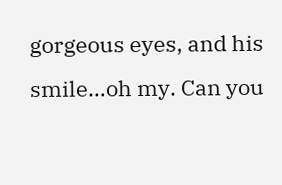gorgeous eyes, and his smile…oh my. Can you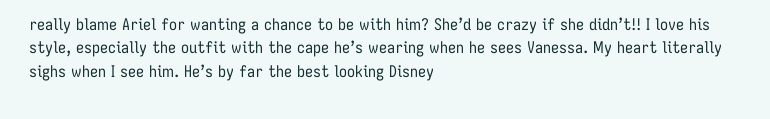really blame Ariel for wanting a chance to be with him? She’d be crazy if she didn’t!! I love his style, especially the outfit with the cape he’s wearing when he sees Vanessa. My heart literally sighs when I see him. He’s by far the best looking Disney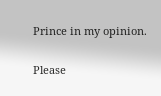Prince in my opinion.


Please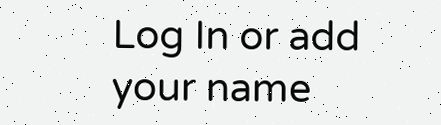Log In or add your name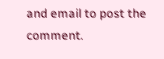and email to post the comment.